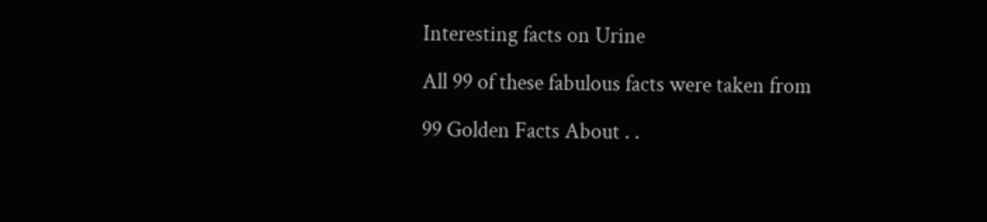Interesting facts on Urine

All 99 of these fabulous facts were taken from

99 Golden Facts About . .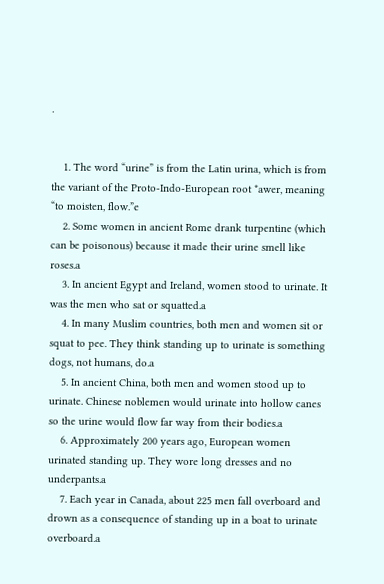.


    1. The word “urine” is from the Latin urina, which is from the variant of the Proto-Indo-European root *awer, meaning “to moisten, flow.”e
    2. Some women in ancient Rome drank turpentine (which can be poisonous) because it made their urine smell like roses.a
    3. In ancient Egypt and Ireland, women stood to urinate. It was the men who sat or squatted.a
    4. In many Muslim countries, both men and women sit or squat to pee. They think standing up to urinate is something dogs, not humans, do.a
    5. In ancient China, both men and women stood up to urinate. Chinese noblemen would urinate into hollow canes so the urine would flow far way from their bodies.a
    6. Approximately 200 years ago, European women urinated standing up. They wore long dresses and no underpants.a
    7. Each year in Canada, about 225 men fall overboard and drown as a consequence of standing up in a boat to urinate overboard.a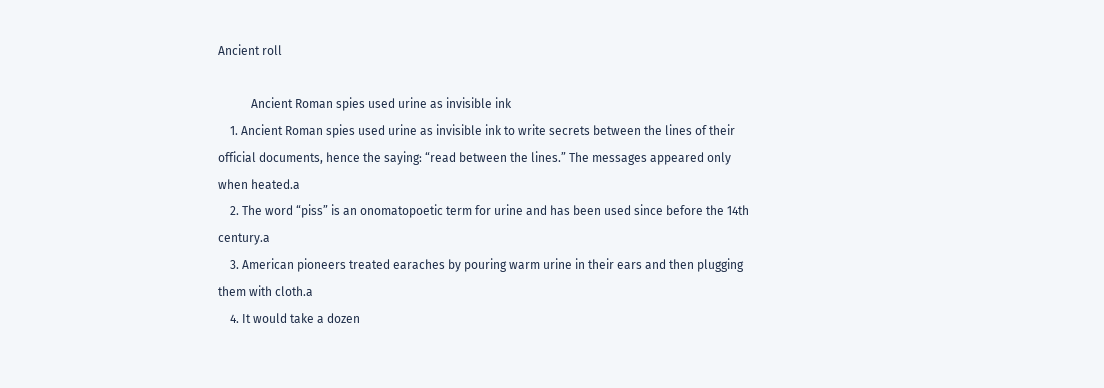Ancient roll

           Ancient Roman spies used urine as invisible ink
    1. Ancient Roman spies used urine as invisible ink to write secrets between the lines of their official documents, hence the saying: “read between the lines.” The messages appeared only when heated.a
    2. The word “piss” is an onomatopoetic term for urine and has been used since before the 14th century.a
    3. American pioneers treated earaches by pouring warm urine in their ears and then plugging them with cloth.a
    4. It would take a dozen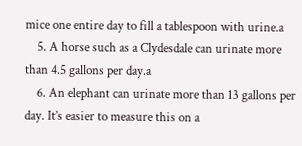mice one entire day to fill a tablespoon with urine.a
    5. A horse such as a Clydesdale can urinate more than 4.5 gallons per day.a
    6. An elephant can urinate more than 13 gallons per day. It’s easier to measure this on a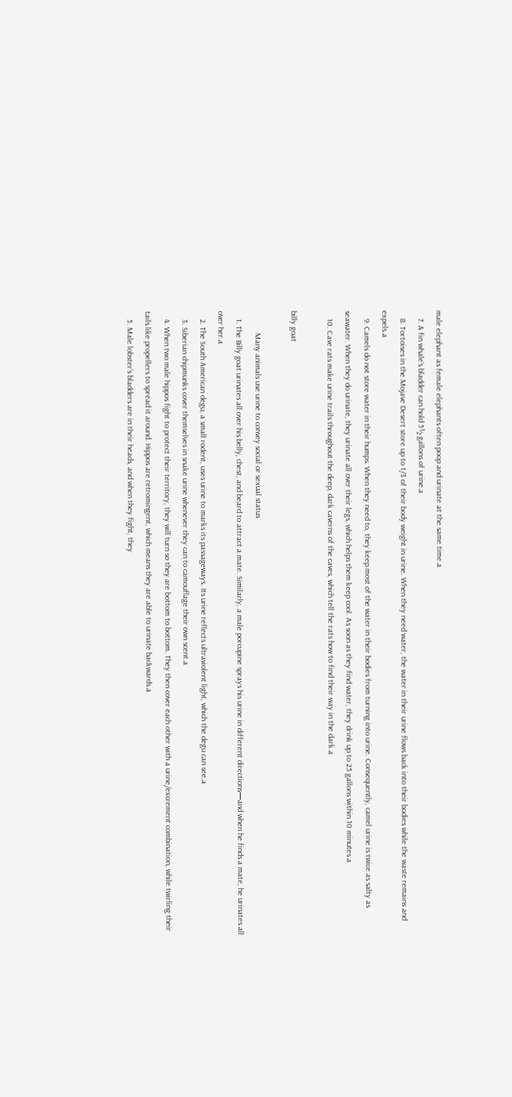male elephant as female elephants often poop and urinate at the same time.a
    7. A fin whale’s bladder can hold 5½ gallons of urine.a
    8. Tortoises in the Mojave Desert store up to 1/3 of their body weight in urine. When they need water, the water in their urine flows back into their bodies while the waste remains and expels.a
    9. Camels do not store water in their humps. When they need to, they keep most of the water in their bodies from turning into urine. Consequently, camel urine is twice as salty as seawater. When they do urinate, they urinate all over their legs, which helps them keep cool. As soon as they find water, they drink up to 25 gallons within 10 minutes.a
    10. Cave rats make urine trails throughout the deep, dark caverns of the caves, which tell the rats how to find their way in the dark.a

billy goat

           Many animals use urine to convey social or sexual status
    1. The Billy goat urinates all over his belly, chest, and beard to attract a mate. Similarly, a male porcupine sprays his urine in different directions—and when he finds a mate, he urinates all over her.a
    2. The South American degu, a small rodent, uses urine to marks its passageways. Its urine reflects ultraviolent light, which the degu can see.a
    3. Siberian chipmunks cover themselves in snake urine whenever they can to camouflage their own scent.a
    4. When two male hippos fight to protect their territory, they will turn so they are bottom to bottom. They then cover each other with a urine/excrement combination, while twirling their tails like propellers to spread it around. Hippos are retromingent, which means they are able to urinate backwards.a
    5. Male lobster’s bladders are in their heads, and when they fight, they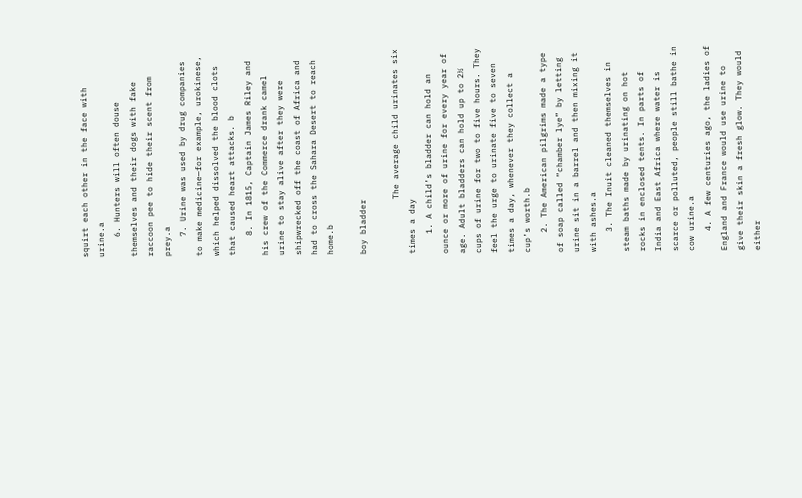squirt each other in the face with urine.a
    6. Hunters will often douse themselves and their dogs with fake raccoon pee to hide their scent from prey.a
    7. Urine was used by drug companies to make medicine—for example, urokinese, which helped dissolved the blood clots that caused heart attacks. b
    8. In 1815, Captain James Riley and his crew of the Commerce drank camel urine to stay alive after they were shipwrecked off the coast of Africa and had to cross the Sahara Desert to reach home.b

boy bladder

           The average child urinates six times a day
    1. A child’s bladder can hold an ounce or more of urine for every year of age. Adult bladders can hold up to 2½ cups of urine for two to five hours. They feel the urge to urinate five to seven times a day, whenever they collect a cup’s worth.b
    2. The American pilgrims made a type of soap called “chamber lye” by letting urine sit in a barrel and then mixing it with ashes.a
    3. The Inuit cleaned themselves in steam baths made by urinating on hot rocks in enclosed tents. In parts of India and East Africa where water is scarce or polluted, people still bathe in cow urine.a
    4. A few centuries ago, the ladies of England and France would use urine to give their skin a fresh glow. They would either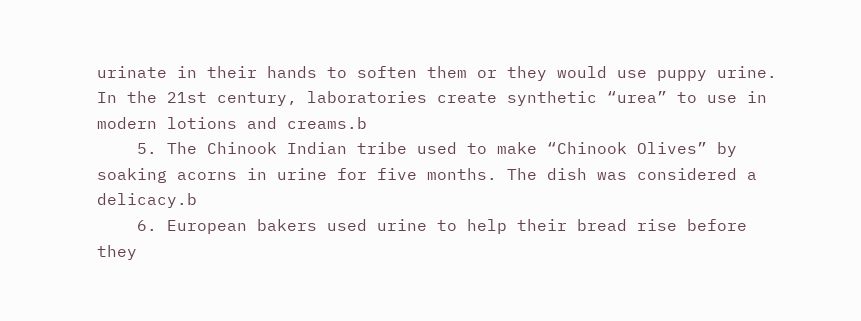urinate in their hands to soften them or they would use puppy urine. In the 21st century, laboratories create synthetic “urea” to use in modern lotions and creams.b
    5. The Chinook Indian tribe used to make “Chinook Olives” by soaking acorns in urine for five months. The dish was considered a delicacy.b
    6. European bakers used urine to help their bread rise before they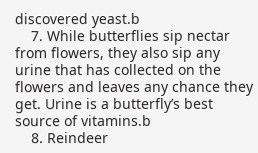discovered yeast.b
    7. While butterflies sip nectar from flowers, they also sip any urine that has collected on the flowers and leaves any chance they get. Urine is a butterfly’s best source of vitamins.b
    8. Reindeer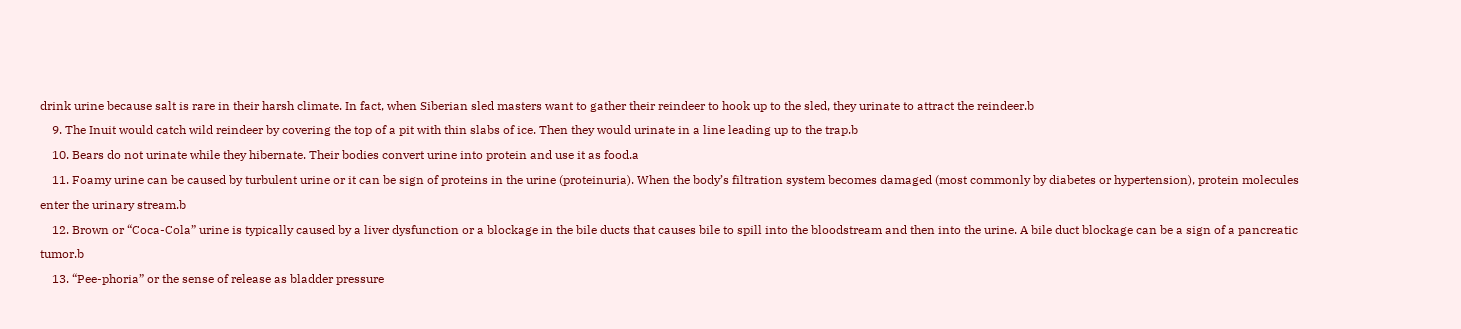drink urine because salt is rare in their harsh climate. In fact, when Siberian sled masters want to gather their reindeer to hook up to the sled, they urinate to attract the reindeer.b
    9. The Inuit would catch wild reindeer by covering the top of a pit with thin slabs of ice. Then they would urinate in a line leading up to the trap.b
    10. Bears do not urinate while they hibernate. Their bodies convert urine into protein and use it as food.a
    11. Foamy urine can be caused by turbulent urine or it can be sign of proteins in the urine (proteinuria). When the body’s filtration system becomes damaged (most commonly by diabetes or hypertension), protein molecules enter the urinary stream.b
    12. Brown or “Coca-Cola” urine is typically caused by a liver dysfunction or a blockage in the bile ducts that causes bile to spill into the bloodstream and then into the urine. A bile duct blockage can be a sign of a pancreatic tumor.b
    13. “Pee-phoria” or the sense of release as bladder pressure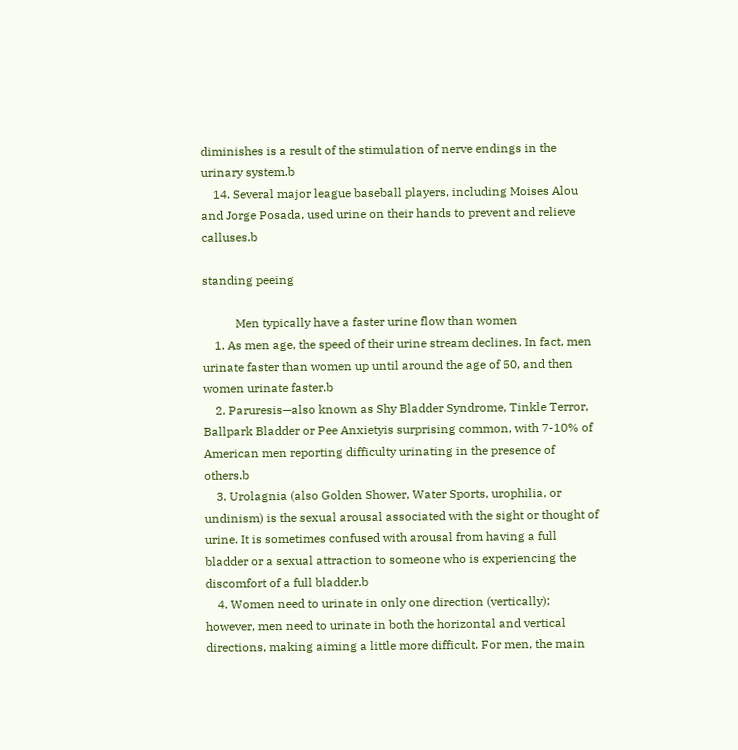diminishes is a result of the stimulation of nerve endings in the urinary system.b
    14. Several major league baseball players, including Moises Alou and Jorge Posada, used urine on their hands to prevent and relieve calluses.b

standing peeing

           Men typically have a faster urine flow than women
    1. As men age, the speed of their urine stream declines. In fact, men urinate faster than women up until around the age of 50, and then women urinate faster.b
    2. Paruresis—also known as Shy Bladder Syndrome, Tinkle Terror, Ballpark Bladder or Pee Anxietyis surprising common, with 7-10% of American men reporting difficulty urinating in the presence of others.b
    3. Urolagnia (also Golden Shower, Water Sports, urophilia, or undinism) is the sexual arousal associated with the sight or thought of urine. It is sometimes confused with arousal from having a full bladder or a sexual attraction to someone who is experiencing the discomfort of a full bladder.b
    4. Women need to urinate in only one direction (vertically); however, men need to urinate in both the horizontal and vertical directions, making aiming a little more difficult. For men, the main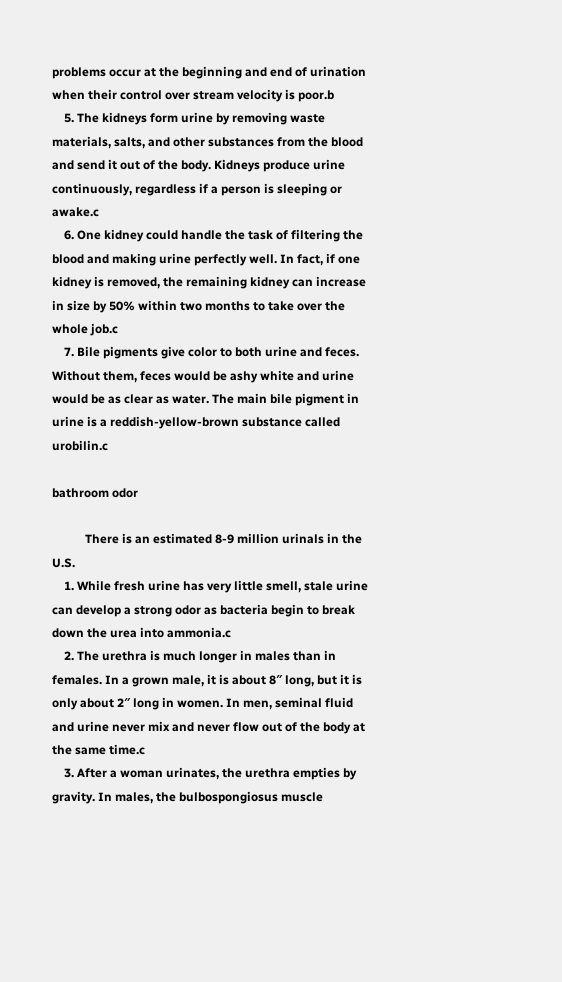problems occur at the beginning and end of urination when their control over stream velocity is poor.b
    5. The kidneys form urine by removing waste materials, salts, and other substances from the blood and send it out of the body. Kidneys produce urine continuously, regardless if a person is sleeping or awake.c
    6. One kidney could handle the task of filtering the blood and making urine perfectly well. In fact, if one kidney is removed, the remaining kidney can increase in size by 50% within two months to take over the whole job.c
    7. Bile pigments give color to both urine and feces. Without them, feces would be ashy white and urine would be as clear as water. The main bile pigment in urine is a reddish-yellow-brown substance called urobilin.c

bathroom odor

           There is an estimated 8-9 million urinals in the U.S.
    1. While fresh urine has very little smell, stale urine can develop a strong odor as bacteria begin to break down the urea into ammonia.c
    2. The urethra is much longer in males than in females. In a grown male, it is about 8″ long, but it is only about 2″ long in women. In men, seminal fluid and urine never mix and never flow out of the body at the same time.c
    3. After a woman urinates, the urethra empties by gravity. In males, the bulbospongiosus muscle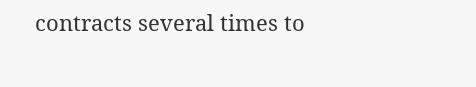contracts several times to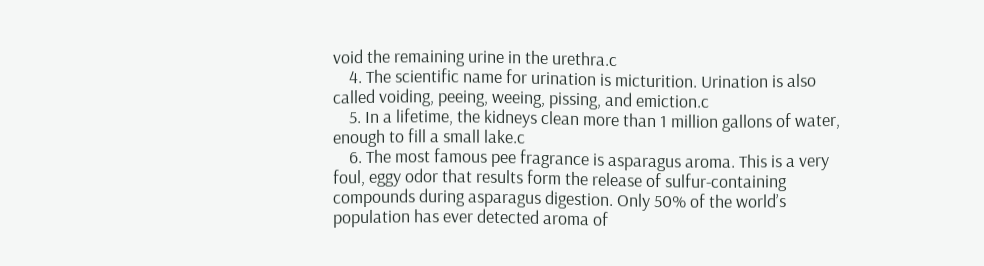void the remaining urine in the urethra.c
    4. The scientific name for urination is micturition. Urination is also called voiding, peeing, weeing, pissing, and emiction.c
    5. In a lifetime, the kidneys clean more than 1 million gallons of water, enough to fill a small lake.c
    6. The most famous pee fragrance is asparagus aroma. This is a very foul, eggy odor that results form the release of sulfur-containing compounds during asparagus digestion. Only 50% of the world’s population has ever detected aroma of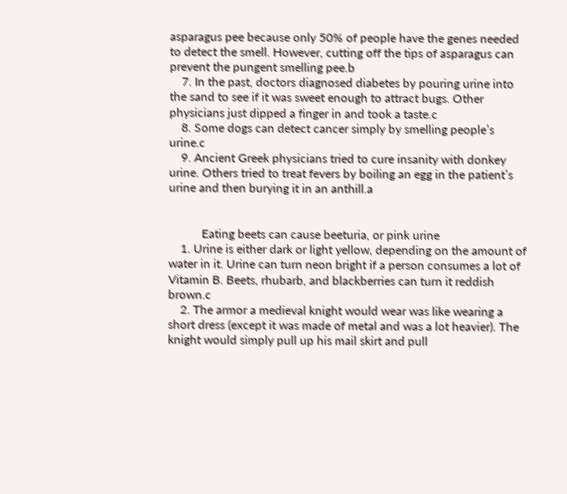asparagus pee because only 50% of people have the genes needed to detect the smell. However, cutting off the tips of asparagus can prevent the pungent smelling pee.b
    7. In the past, doctors diagnosed diabetes by pouring urine into the sand to see if it was sweet enough to attract bugs. Other physicians just dipped a finger in and took a taste.c
    8. Some dogs can detect cancer simply by smelling people’s urine.c
    9. Ancient Greek physicians tried to cure insanity with donkey urine. Others tried to treat fevers by boiling an egg in the patient’s urine and then burying it in an anthill.a


           Eating beets can cause beeturia, or pink urine
    1. Urine is either dark or light yellow, depending on the amount of water in it. Urine can turn neon bright if a person consumes a lot of Vitamin B. Beets, rhubarb, and blackberries can turn it reddish brown.c
    2. The armor a medieval knight would wear was like wearing a short dress (except it was made of metal and was a lot heavier). The knight would simply pull up his mail skirt and pull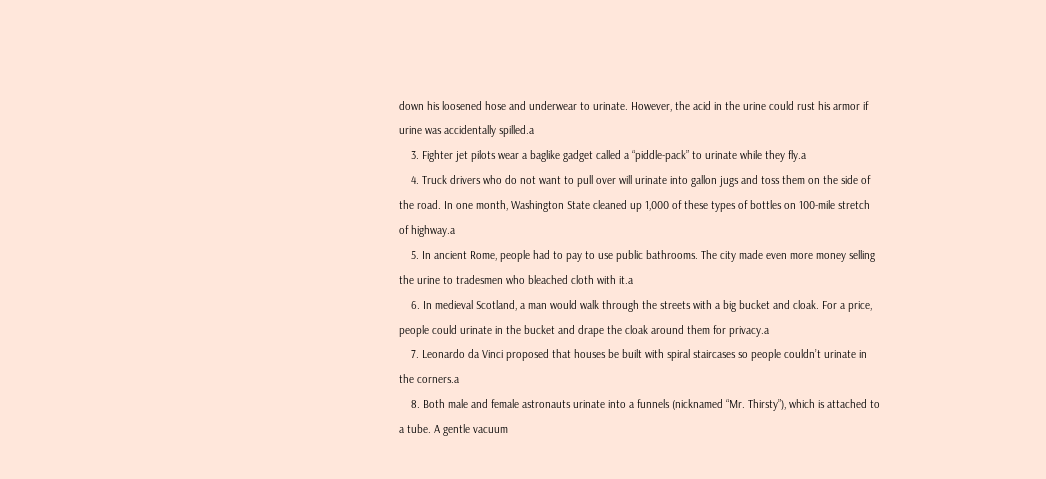down his loosened hose and underwear to urinate. However, the acid in the urine could rust his armor if urine was accidentally spilled.a
    3. Fighter jet pilots wear a baglike gadget called a “piddle-pack” to urinate while they fly.a
    4. Truck drivers who do not want to pull over will urinate into gallon jugs and toss them on the side of the road. In one month, Washington State cleaned up 1,000 of these types of bottles on 100-mile stretch of highway.a
    5. In ancient Rome, people had to pay to use public bathrooms. The city made even more money selling the urine to tradesmen who bleached cloth with it.a
    6. In medieval Scotland, a man would walk through the streets with a big bucket and cloak. For a price, people could urinate in the bucket and drape the cloak around them for privacy.a
    7. Leonardo da Vinci proposed that houses be built with spiral staircases so people couldn’t urinate in the corners.a
    8. Both male and female astronauts urinate into a funnels (nicknamed “Mr. Thirsty”), which is attached to a tube. A gentle vacuum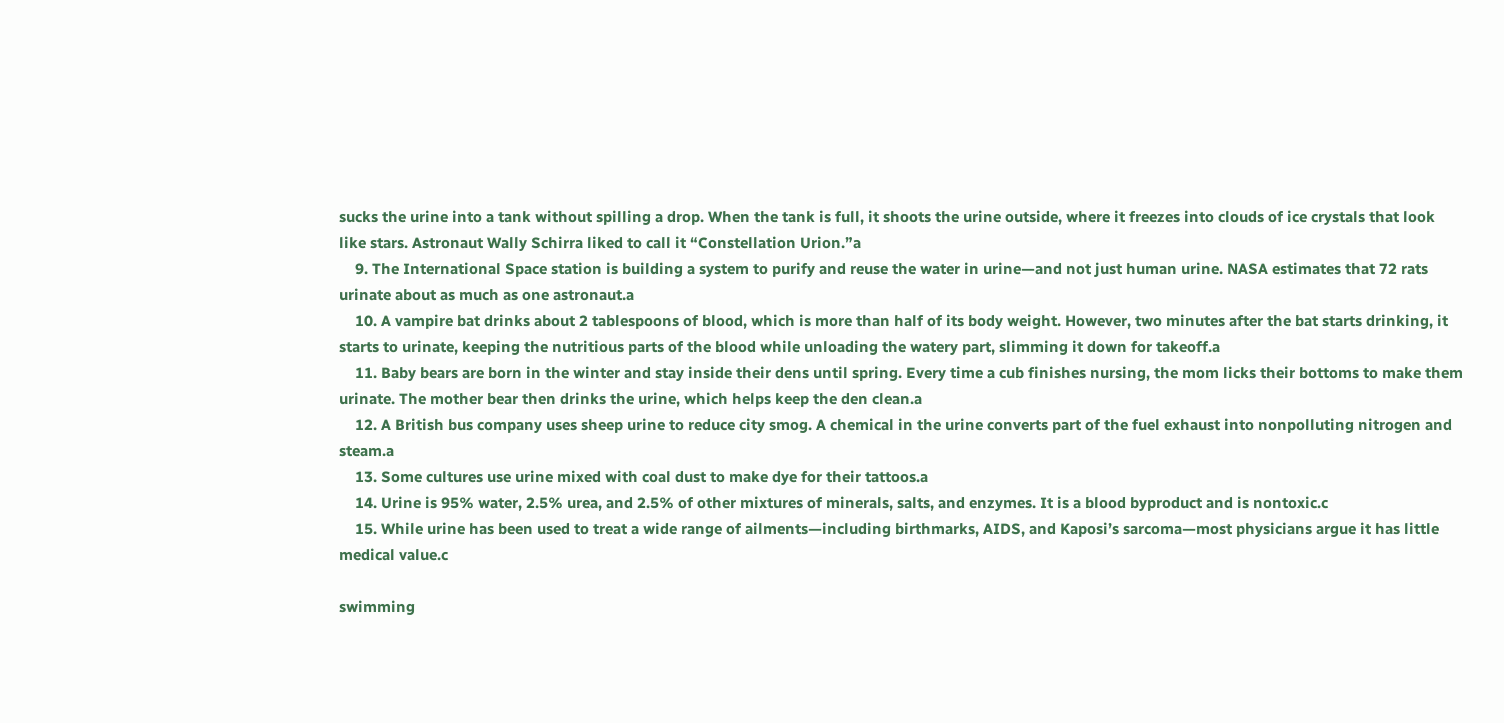sucks the urine into a tank without spilling a drop. When the tank is full, it shoots the urine outside, where it freezes into clouds of ice crystals that look like stars. Astronaut Wally Schirra liked to call it “Constellation Urion.”a
    9. The International Space station is building a system to purify and reuse the water in urine—and not just human urine. NASA estimates that 72 rats urinate about as much as one astronaut.a
    10. A vampire bat drinks about 2 tablespoons of blood, which is more than half of its body weight. However, two minutes after the bat starts drinking, it starts to urinate, keeping the nutritious parts of the blood while unloading the watery part, slimming it down for takeoff.a
    11. Baby bears are born in the winter and stay inside their dens until spring. Every time a cub finishes nursing, the mom licks their bottoms to make them urinate. The mother bear then drinks the urine, which helps keep the den clean.a
    12. A British bus company uses sheep urine to reduce city smog. A chemical in the urine converts part of the fuel exhaust into nonpolluting nitrogen and steam.a
    13. Some cultures use urine mixed with coal dust to make dye for their tattoos.a
    14. Urine is 95% water, 2.5% urea, and 2.5% of other mixtures of minerals, salts, and enzymes. It is a blood byproduct and is nontoxic.c
    15. While urine has been used to treat a wide range of ailments—including birthmarks, AIDS, and Kaposi’s sarcoma—most physicians argue it has little medical value.c

swimming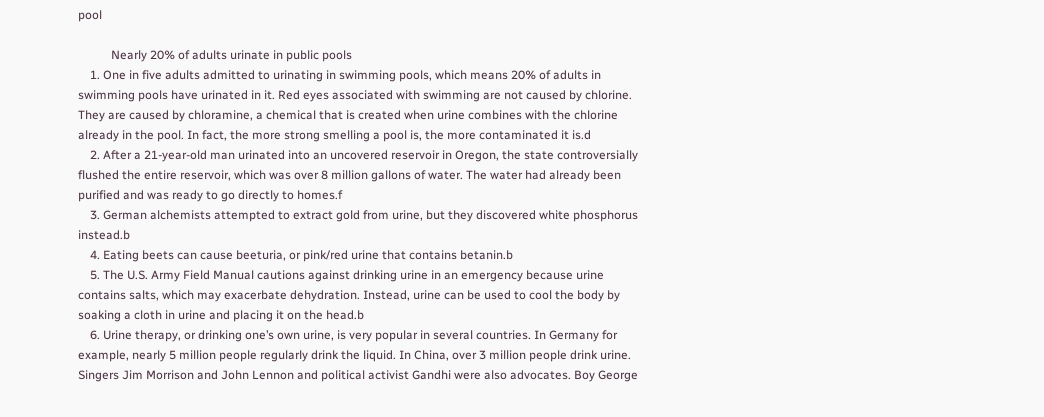pool

           Nearly 20% of adults urinate in public pools
    1. One in five adults admitted to urinating in swimming pools, which means 20% of adults in swimming pools have urinated in it. Red eyes associated with swimming are not caused by chlorine. They are caused by chloramine, a chemical that is created when urine combines with the chlorine already in the pool. In fact, the more strong smelling a pool is, the more contaminated it is.d
    2. After a 21-year-old man urinated into an uncovered reservoir in Oregon, the state controversially flushed the entire reservoir, which was over 8 million gallons of water. The water had already been purified and was ready to go directly to homes.f
    3. German alchemists attempted to extract gold from urine, but they discovered white phosphorus instead.b
    4. Eating beets can cause beeturia, or pink/red urine that contains betanin.b
    5. The U.S. Army Field Manual cautions against drinking urine in an emergency because urine contains salts, which may exacerbate dehydration. Instead, urine can be used to cool the body by soaking a cloth in urine and placing it on the head.b
    6. Urine therapy, or drinking one’s own urine, is very popular in several countries. In Germany for example, nearly 5 million people regularly drink the liquid. In China, over 3 million people drink urine. Singers Jim Morrison and John Lennon and political activist Gandhi were also advocates. Boy George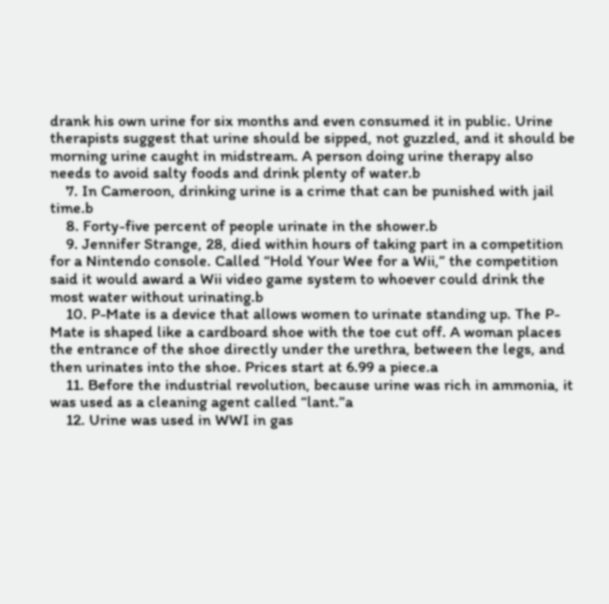drank his own urine for six months and even consumed it in public. Urine therapists suggest that urine should be sipped, not guzzled, and it should be morning urine caught in midstream. A person doing urine therapy also needs to avoid salty foods and drink plenty of water.b
    7. In Cameroon, drinking urine is a crime that can be punished with jail time.b
    8. Forty-five percent of people urinate in the shower.b
    9. Jennifer Strange, 28, died within hours of taking part in a competition for a Nintendo console. Called “Hold Your Wee for a Wii,” the competition said it would award a Wii video game system to whoever could drink the most water without urinating.b
    10. P-Mate is a device that allows women to urinate standing up. The P-Mate is shaped like a cardboard shoe with the toe cut off. A woman places the entrance of the shoe directly under the urethra, between the legs, and then urinates into the shoe. Prices start at 6.99 a piece.a
    11. Before the industrial revolution, because urine was rich in ammonia, it was used as a cleaning agent called “lant.”a
    12. Urine was used in WWI in gas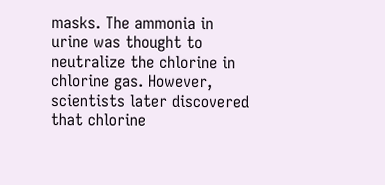masks. The ammonia in urine was thought to neutralize the chlorine in chlorine gas. However, scientists later discovered that chlorine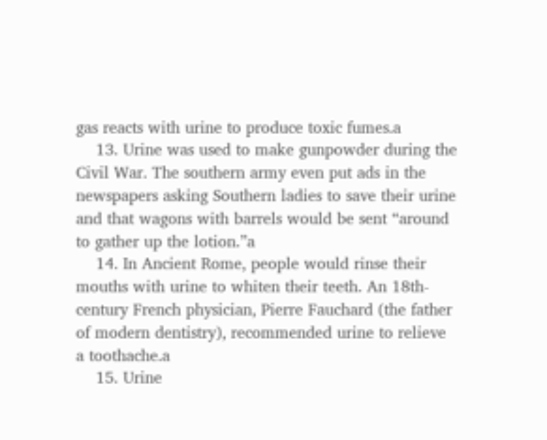gas reacts with urine to produce toxic fumes.a
    13. Urine was used to make gunpowder during the Civil War. The southern army even put ads in the newspapers asking Southern ladies to save their urine and that wagons with barrels would be sent “around to gather up the lotion.”a
    14. In Ancient Rome, people would rinse their mouths with urine to whiten their teeth. An 18th-century French physician, Pierre Fauchard (the father of modern dentistry), recommended urine to relieve a toothache.a
    15. Urine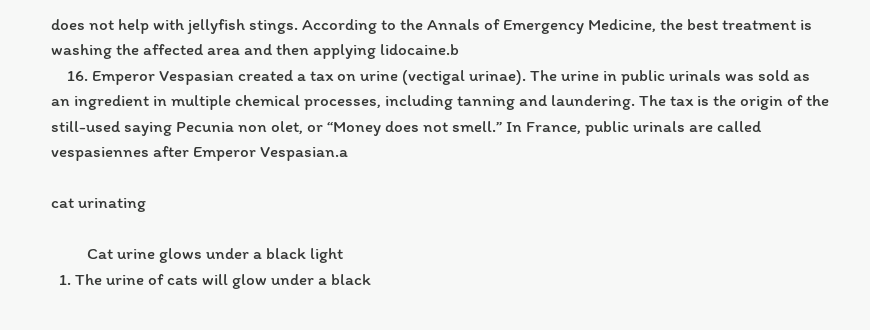does not help with jellyfish stings. According to the Annals of Emergency Medicine, the best treatment is washing the affected area and then applying lidocaine.b
    16. Emperor Vespasian created a tax on urine (vectigal urinae). The urine in public urinals was sold as an ingredient in multiple chemical processes, including tanning and laundering. The tax is the origin of the still-used saying Pecunia non olet, or “Money does not smell.” In France, public urinals are called vespasiennes after Emperor Vespasian.a

cat urinating

         Cat urine glows under a black light
  1. The urine of cats will glow under a black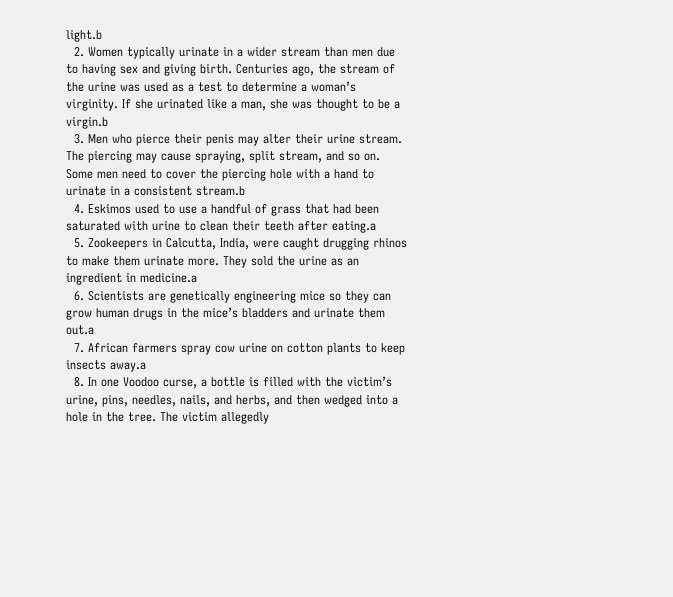light.b
  2. Women typically urinate in a wider stream than men due to having sex and giving birth. Centuries ago, the stream of the urine was used as a test to determine a woman’s virginity. If she urinated like a man, she was thought to be a virgin.b
  3. Men who pierce their penis may alter their urine stream. The piercing may cause spraying, split stream, and so on. Some men need to cover the piercing hole with a hand to urinate in a consistent stream.b
  4. Eskimos used to use a handful of grass that had been saturated with urine to clean their teeth after eating.a
  5. Zookeepers in Calcutta, India, were caught drugging rhinos to make them urinate more. They sold the urine as an ingredient in medicine.a
  6. Scientists are genetically engineering mice so they can grow human drugs in the mice’s bladders and urinate them out.a
  7. African farmers spray cow urine on cotton plants to keep insects away.a
  8. In one Voodoo curse, a bottle is filled with the victim’s urine, pins, needles, nails, and herbs, and then wedged into a hole in the tree. The victim allegedly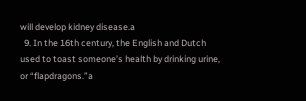will develop kidney disease.a
  9. In the 16th century, the English and Dutch used to toast someone’s health by drinking urine, or “flapdragons.”a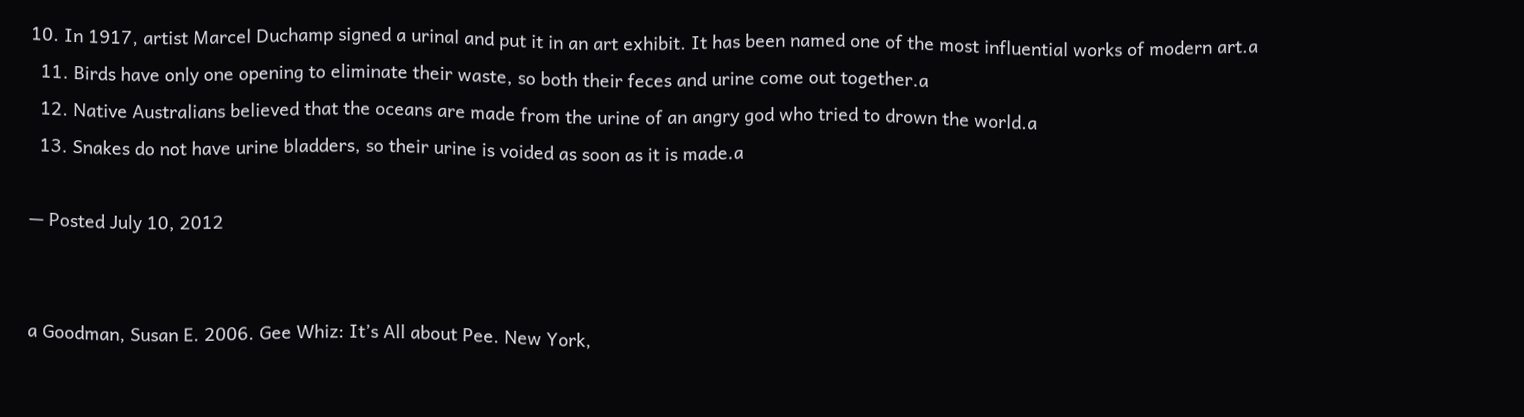10. In 1917, artist Marcel Duchamp signed a urinal and put it in an art exhibit. It has been named one of the most influential works of modern art.a
  11. Birds have only one opening to eliminate their waste, so both their feces and urine come out together.a
  12. Native Australians believed that the oceans are made from the urine of an angry god who tried to drown the world.a
  13. Snakes do not have urine bladders, so their urine is voided as soon as it is made.a

— Posted July 10, 2012


a Goodman, Susan E. 2006. Gee Whiz: It’s All about Pee. New York,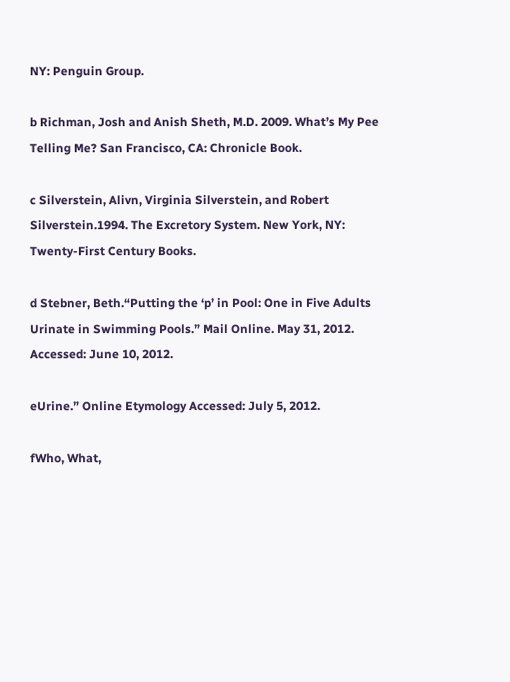NY: Penguin Group.

b Richman, Josh and Anish Sheth, M.D. 2009. What’s My Pee Telling Me? San Francisco, CA: Chronicle Book.

c Silverstein, Alivn, Virginia Silverstein, and Robert Silverstein.1994. The Excretory System. New York, NY: Twenty-First Century Books.

d Stebner, Beth.“Putting the ‘p’ in Pool: One in Five Adults Urinate in Swimming Pools.” Mail Online. May 31, 2012. Accessed: June 10, 2012.

eUrine.” Online Etymology Accessed: July 5, 2012.

fWho, What,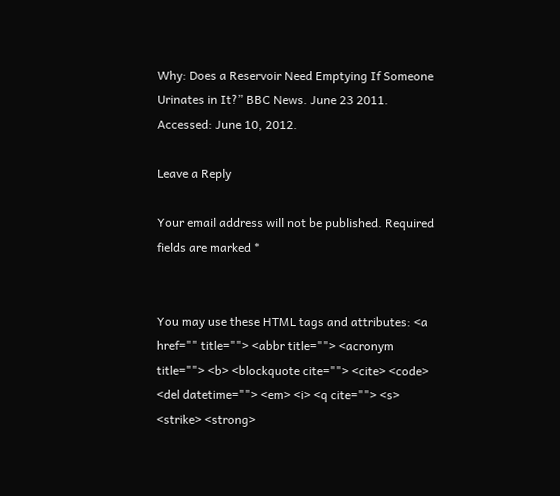Why: Does a Reservoir Need Emptying If Someone Urinates in It?” BBC News. June 23 2011. Accessed: June 10, 2012.

Leave a Reply

Your email address will not be published. Required fields are marked *


You may use these HTML tags and attributes: <a href="" title=""> <abbr title=""> <acronym title=""> <b> <blockquote cite=""> <cite> <code> <del datetime=""> <em> <i> <q cite=""> <s> <strike> <strong>